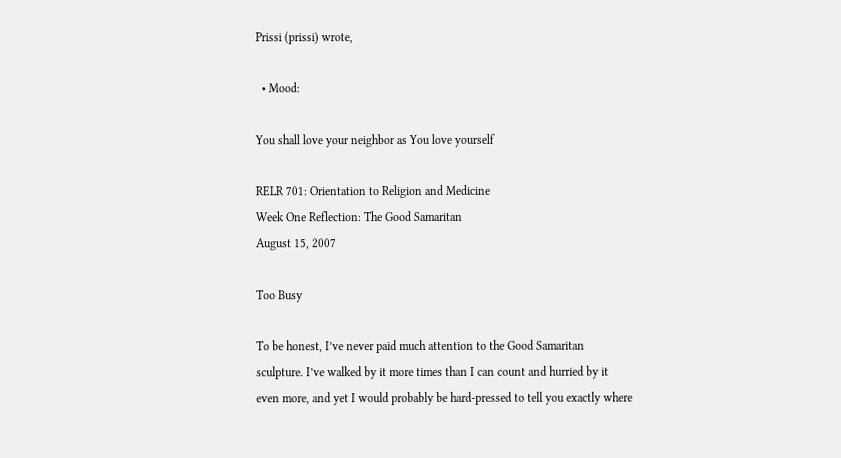Prissi (prissi) wrote,

  • Mood:

You shall love your neighbor as You love yourself

RELR 701: Orientation to Religion and Medicine
Week One Reflection: The Good Samaritan
August 15, 2007

Too Busy

To be honest, I’ve never paid much attention to the Good Samaritan sculpture. I’ve walked by it more times than I can count and hurried by it even more, and yet I would probably be hard-pressed to tell you exactly where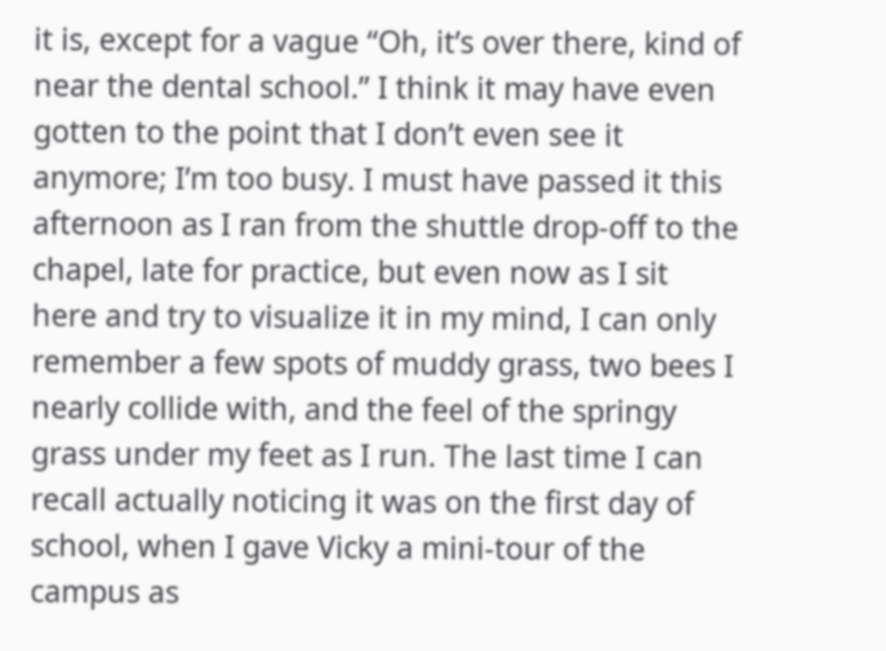it is, except for a vague “Oh, it’s over there, kind of near the dental school.” I think it may have even gotten to the point that I don’t even see it anymore; I’m too busy. I must have passed it this afternoon as I ran from the shuttle drop-off to the chapel, late for practice, but even now as I sit here and try to visualize it in my mind, I can only remember a few spots of muddy grass, two bees I nearly collide with, and the feel of the springy grass under my feet as I run. The last time I can recall actually noticing it was on the first day of school, when I gave Vicky a mini-tour of the campus as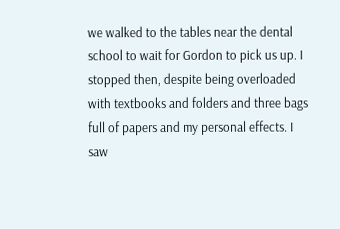we walked to the tables near the dental school to wait for Gordon to pick us up. I stopped then, despite being overloaded with textbooks and folders and three bags full of papers and my personal effects. I saw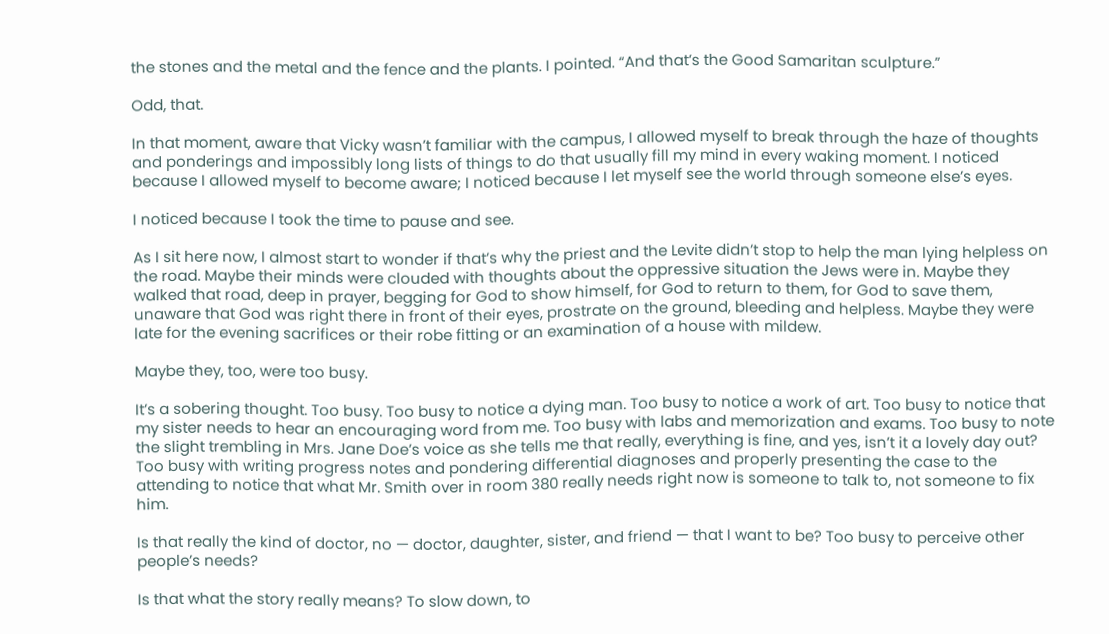the stones and the metal and the fence and the plants. I pointed. “And that’s the Good Samaritan sculpture.”

Odd, that.

In that moment, aware that Vicky wasn’t familiar with the campus, I allowed myself to break through the haze of thoughts and ponderings and impossibly long lists of things to do that usually fill my mind in every waking moment. I noticed because I allowed myself to become aware; I noticed because I let myself see the world through someone else’s eyes.

I noticed because I took the time to pause and see.

As I sit here now, I almost start to wonder if that’s why the priest and the Levite didn’t stop to help the man lying helpless on the road. Maybe their minds were clouded with thoughts about the oppressive situation the Jews were in. Maybe they walked that road, deep in prayer, begging for God to show himself, for God to return to them, for God to save them, unaware that God was right there in front of their eyes, prostrate on the ground, bleeding and helpless. Maybe they were late for the evening sacrifices or their robe fitting or an examination of a house with mildew.

Maybe they, too, were too busy.

It’s a sobering thought. Too busy. Too busy to notice a dying man. Too busy to notice a work of art. Too busy to notice that my sister needs to hear an encouraging word from me. Too busy with labs and memorization and exams. Too busy to note the slight trembling in Mrs. Jane Doe’s voice as she tells me that really, everything is fine, and yes, isn’t it a lovely day out? Too busy with writing progress notes and pondering differential diagnoses and properly presenting the case to the attending to notice that what Mr. Smith over in room 380 really needs right now is someone to talk to, not someone to fix him.

Is that really the kind of doctor, no — doctor, daughter, sister, and friend — that I want to be? Too busy to perceive other people’s needs?

Is that what the story really means? To slow down, to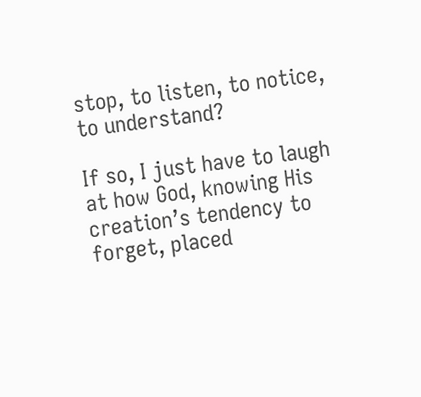stop, to listen, to notice, to understand?

If so, I just have to laugh at how God, knowing His creation’s tendency to forget, placed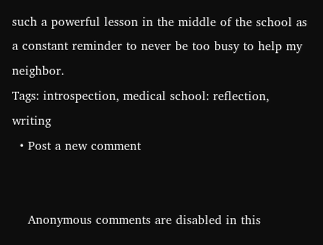such a powerful lesson in the middle of the school as a constant reminder to never be too busy to help my neighbor.
Tags: introspection, medical school: reflection, writing
  • Post a new comment


    Anonymous comments are disabled in this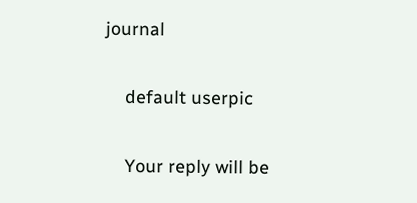journal

    default userpic

    Your reply will be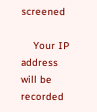screened

    Your IP address will be recorded